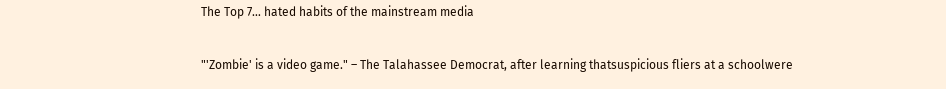The Top 7… hated habits of the mainstream media

"'Zombie' is a video game." – The Talahassee Democrat, after learning thatsuspicious fliers at a schoolwere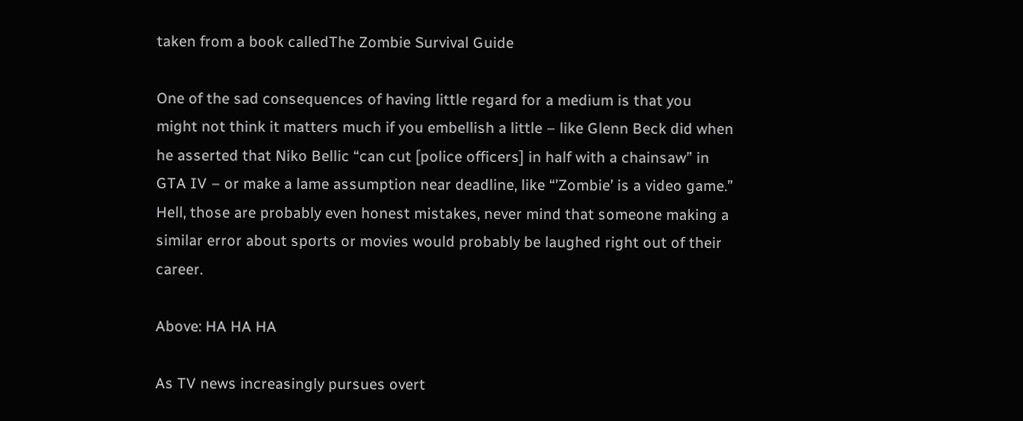taken from a book calledThe Zombie Survival Guide

One of the sad consequences of having little regard for a medium is that you might not think it matters much if you embellish a little – like Glenn Beck did when he asserted that Niko Bellic “can cut [police officers] in half with a chainsaw” in GTA IV – or make a lame assumption near deadline, like “’Zombie’ is a video game.” Hell, those are probably even honest mistakes, never mind that someone making a similar error about sports or movies would probably be laughed right out of their career.

Above: HA HA HA

As TV news increasingly pursues overt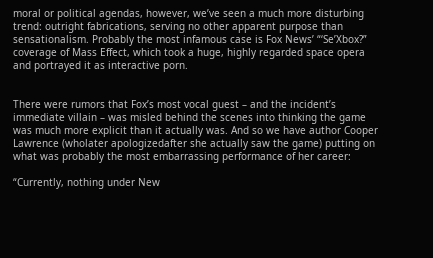moral or political agendas, however, we’ve seen a much more disturbing trend: outright fabrications, serving no other apparent purpose than sensationalism. Probably the most infamous case is Fox News’ “‘Se’Xbox?” coverage of Mass Effect, which took a huge, highly regarded space opera and portrayed it as interactive porn.


There were rumors that Fox’s most vocal guest – and the incident’s immediate villain – was misled behind the scenes into thinking the game was much more explicit than it actually was. And so we have author Cooper Lawrence (wholater apologizedafter she actually saw the game) putting on what was probably the most embarrassing performance of her career:

“Currently, nothing under New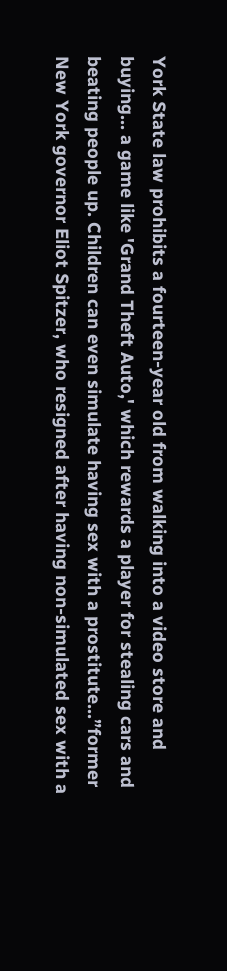York State law prohibits a fourteen-year old from walking into a video store and buying... a game like 'Grand Theft Auto,' which rewards a player for stealing cars and beating people up. Children can even simulate having sex with a prostitute...”former New York governor Eliot Spitzer, who resigned after having non-simulated sex with a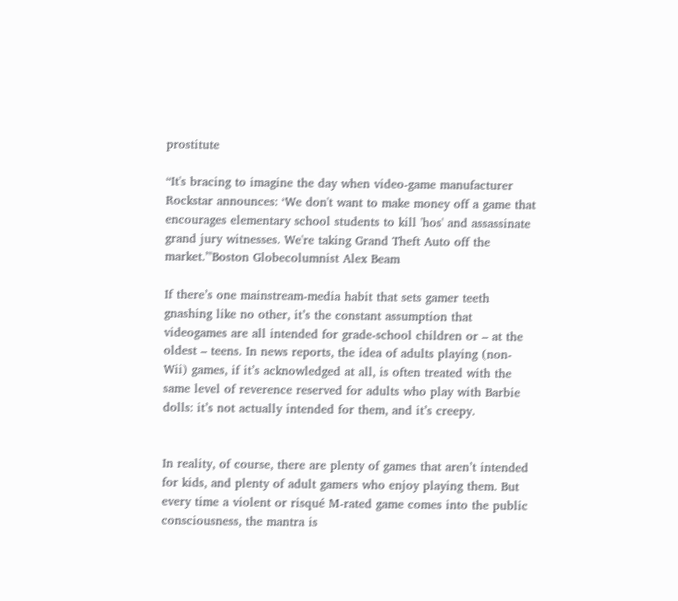prostitute

“It's bracing to imagine the day when video-game manufacturer Rockstar announces: ‘We don't want to make money off a game that encourages elementary school students to kill 'hos' and assassinate grand jury witnesses. We're taking Grand Theft Auto off the market.’"Boston Globecolumnist Alex Beam

If there’s one mainstream-media habit that sets gamer teeth gnashing like no other, it’s the constant assumption that videogames are all intended for grade-school children or – at the oldest – teens. In news reports, the idea of adults playing (non-Wii) games, if it’s acknowledged at all, is often treated with the same level of reverence reserved for adults who play with Barbie dolls: it’s not actually intended for them, and it’s creepy.


In reality, of course, there are plenty of games that aren’t intended for kids, and plenty of adult gamers who enjoy playing them. But every time a violent or risqué M-rated game comes into the public consciousness, the mantra is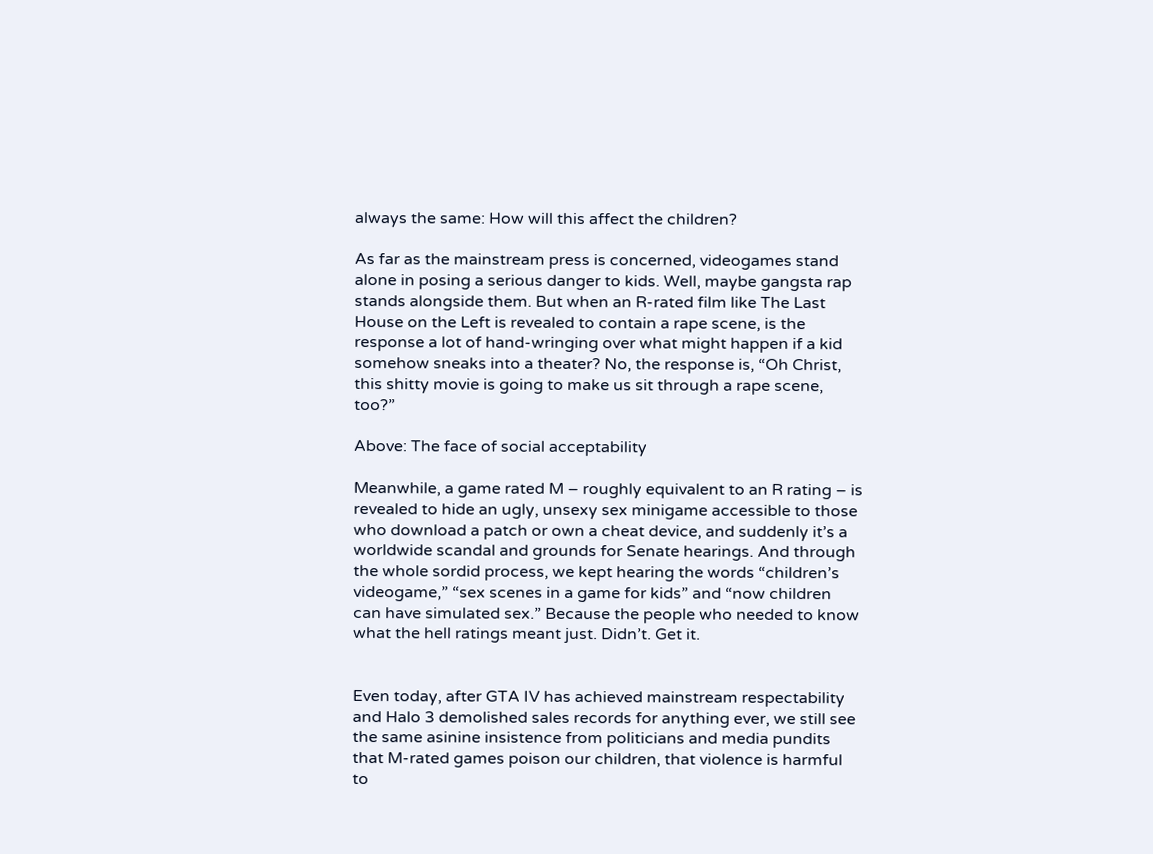always the same: How will this affect the children?

As far as the mainstream press is concerned, videogames stand alone in posing a serious danger to kids. Well, maybe gangsta rap stands alongside them. But when an R-rated film like The Last House on the Left is revealed to contain a rape scene, is the response a lot of hand-wringing over what might happen if a kid somehow sneaks into a theater? No, the response is, “Oh Christ, this shitty movie is going to make us sit through a rape scene, too?”

Above: The face of social acceptability

Meanwhile, a game rated M – roughly equivalent to an R rating – is revealed to hide an ugly, unsexy sex minigame accessible to those who download a patch or own a cheat device, and suddenly it’s a worldwide scandal and grounds for Senate hearings. And through the whole sordid process, we kept hearing the words “children’s videogame,” “sex scenes in a game for kids” and “now children can have simulated sex.” Because the people who needed to know what the hell ratings meant just. Didn’t. Get it.


Even today, after GTA IV has achieved mainstream respectability and Halo 3 demolished sales records for anything ever, we still see the same asinine insistence from politicians and media pundits that M-rated games poison our children, that violence is harmful to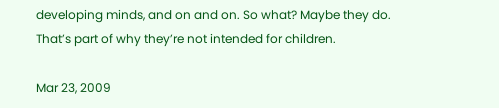developing minds, and on and on. So what? Maybe they do. That’s part of why they’re not intended for children.

Mar 23, 2009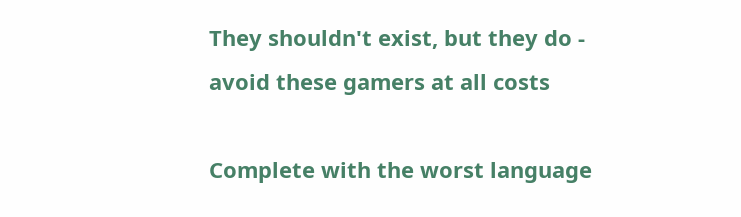They shouldn't exist, but they do - avoid these gamers at all costs

Complete with the worst language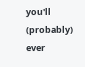you'll (probably) ever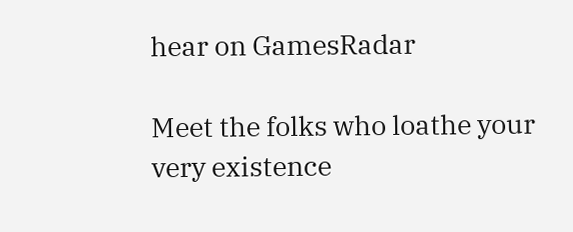hear on GamesRadar

Meet the folks who loathe your very existence